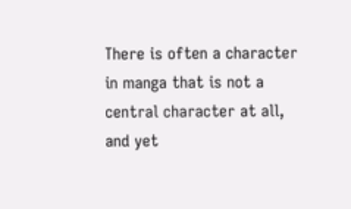There is often a character in manga that is not a central character at all, and yet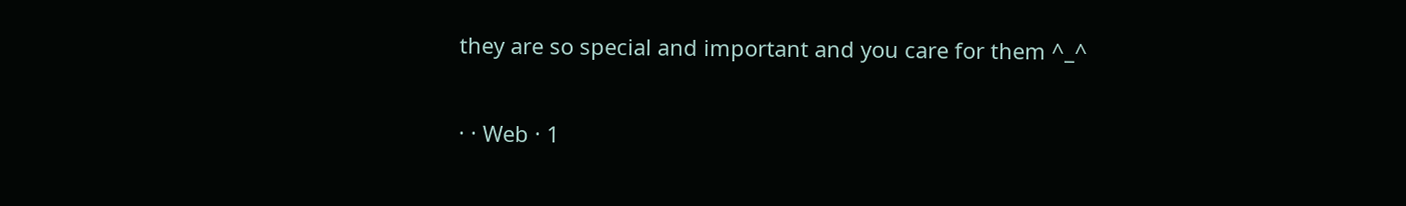they are so special and important and you care for them ^_^

· · Web · 1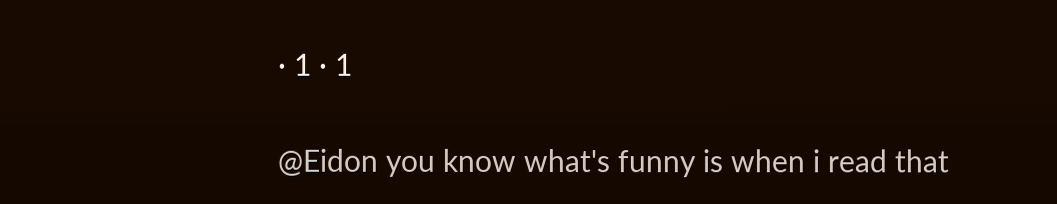· 1 · 1

@Eidon you know what's funny is when i read that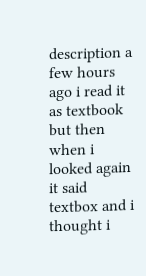description a few hours ago i read it as textbook but then when i looked again it said textbox and i thought i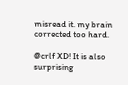misread it. my brain corrected too hard.

@crlf XD! It is also surprising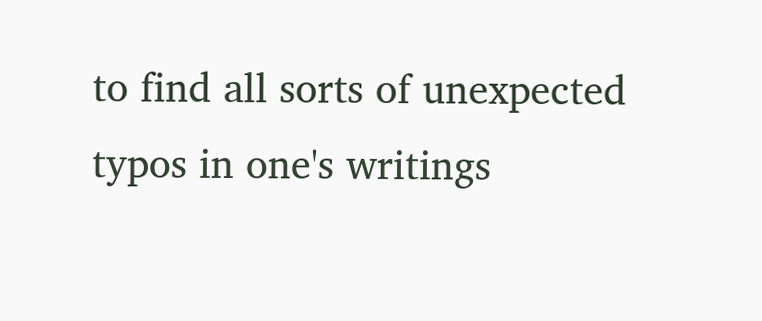to find all sorts of unexpected typos in one's writings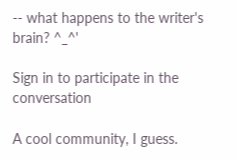-- what happens to the writer's brain? ^_^'

Sign in to participate in the conversation

A cool community, I guess.